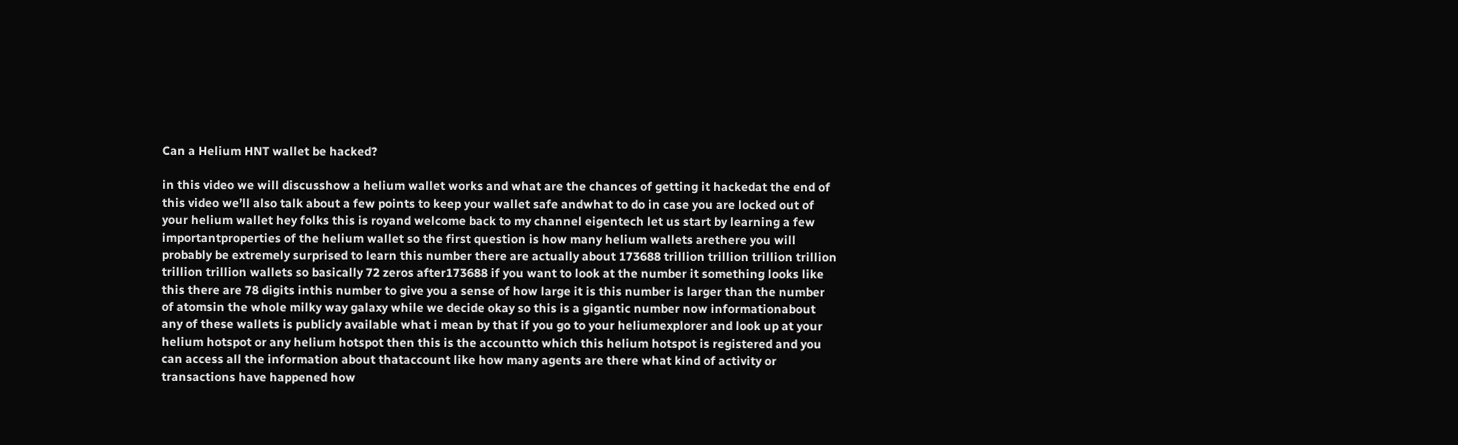Can a Helium HNT wallet be hacked?

in this video we will discusshow a helium wallet works and what are the chances of getting it hackedat the end of this video we’ll also talk about a few points to keep your wallet safe andwhat to do in case you are locked out of your helium wallet hey folks this is royand welcome back to my channel eigentech let us start by learning a few importantproperties of the helium wallet so the first question is how many helium wallets arethere you will probably be extremely surprised to learn this number there are actually about 173688 trillion trillion trillion trillion trillion trillion wallets so basically 72 zeros after173688 if you want to look at the number it something looks like this there are 78 digits inthis number to give you a sense of how large it is this number is larger than the number of atomsin the whole milky way galaxy while we decide okay so this is a gigantic number now informationabout any of these wallets is publicly available what i mean by that if you go to your heliumexplorer and look up at your helium hotspot or any helium hotspot then this is the accountto which this helium hotspot is registered and you can access all the information about thataccount like how many agents are there what kind of activity or transactions have happened how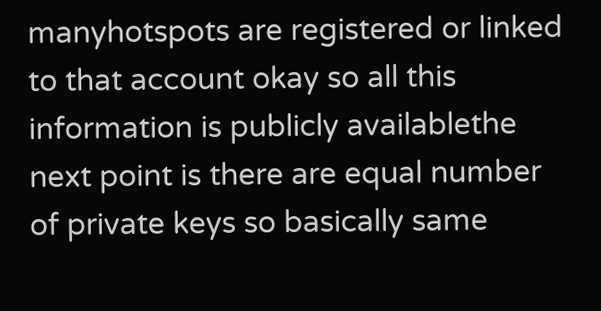manyhotspots are registered or linked to that account okay so all this information is publicly availablethe next point is there are equal number of private keys so basically same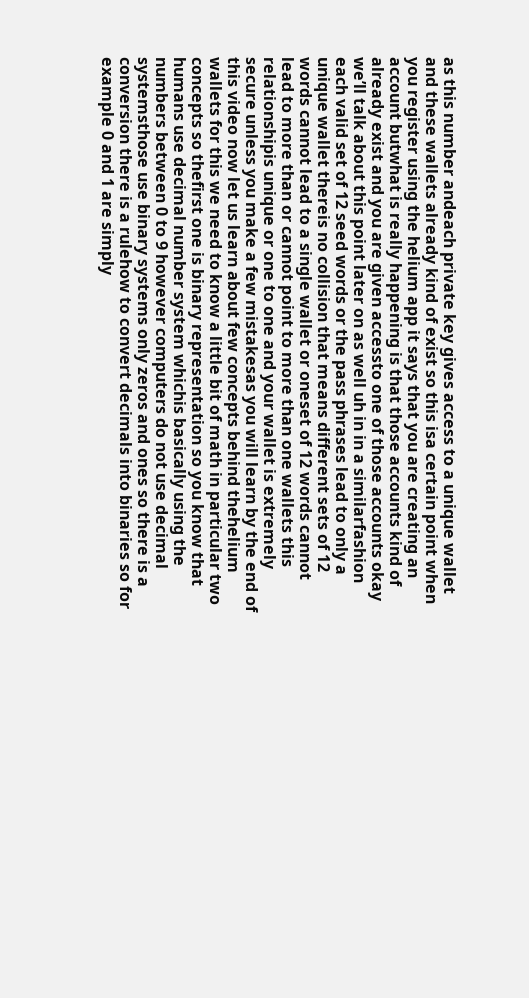as this number andeach private key gives access to a unique wallet and these wallets already kind of exist so this isa certain point when you register using the helium app it says that you are creating an account butwhat is really happening is that those accounts kind of already exist and you are given accessto one of those accounts okay we’ll talk about this point later on as well uh in in a similarfashion each valid set of 12 seed words or the pass phrases lead to only a unique wallet thereis no collision that means different sets of 12 words cannot lead to a single wallet or oneset of 12 words cannot lead to more than or cannot point to more than one wallets this relationshipis unique or one to one and your wallet is extremely secure unless you make a few mistakesas you will learn by the end of this video now let us learn about few concepts behind thehelium wallets for this we need to know a little bit of math in particular two concepts so thefirst one is binary representation so you know that humans use decimal number system whichis basically using the numbers between 0 to 9 however computers do not use decimal systemsthose use binary systems only zeros and ones so there is a conversion there is a rulehow to convert decimals into binaries so for example 0 and 1 are simply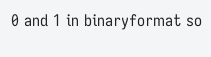0 and 1 in binaryformat so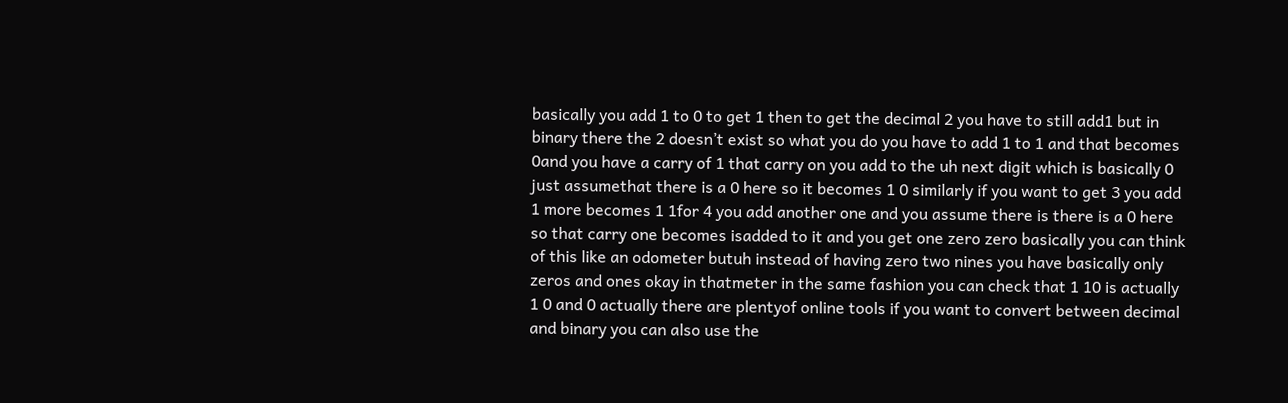basically you add 1 to 0 to get 1 then to get the decimal 2 you have to still add1 but in binary there the 2 doesn’t exist so what you do you have to add 1 to 1 and that becomes 0and you have a carry of 1 that carry on you add to the uh next digit which is basically 0 just assumethat there is a 0 here so it becomes 1 0 similarly if you want to get 3 you add 1 more becomes 1 1for 4 you add another one and you assume there is there is a 0 here so that carry one becomes isadded to it and you get one zero zero basically you can think of this like an odometer butuh instead of having zero two nines you have basically only zeros and ones okay in thatmeter in the same fashion you can check that 1 10 is actually 1 0 and 0 actually there are plentyof online tools if you want to convert between decimal and binary you can also use the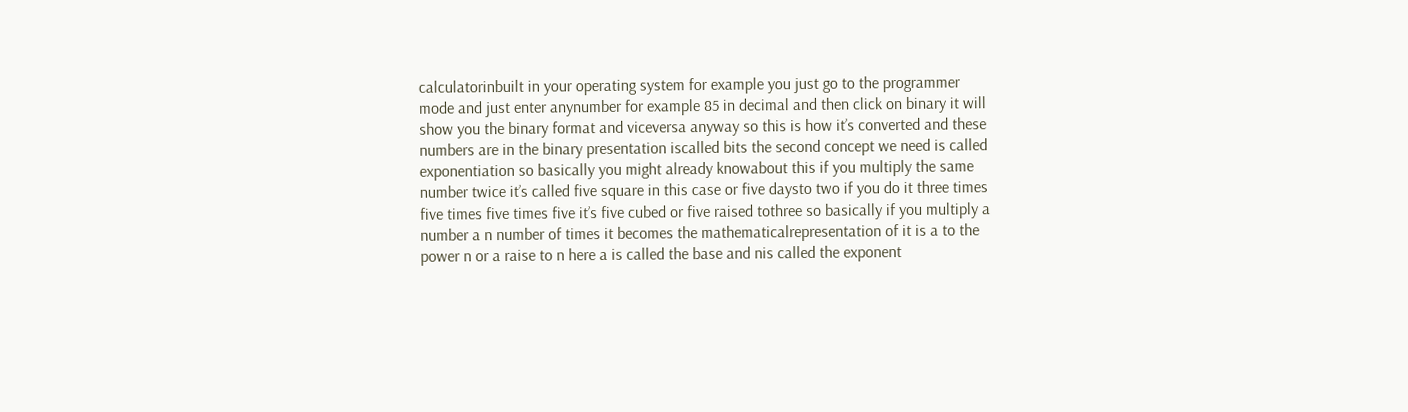calculatorinbuilt in your operating system for example you just go to the programmer mode and just enter anynumber for example 85 in decimal and then click on binary it will show you the binary format and viceversa anyway so this is how it’s converted and these numbers are in the binary presentation iscalled bits the second concept we need is called exponentiation so basically you might already knowabout this if you multiply the same number twice it’s called five square in this case or five daysto two if you do it three times five times five times five it’s five cubed or five raised tothree so basically if you multiply a number a n number of times it becomes the mathematicalrepresentation of it is a to the power n or a raise to n here a is called the base and nis called the exponent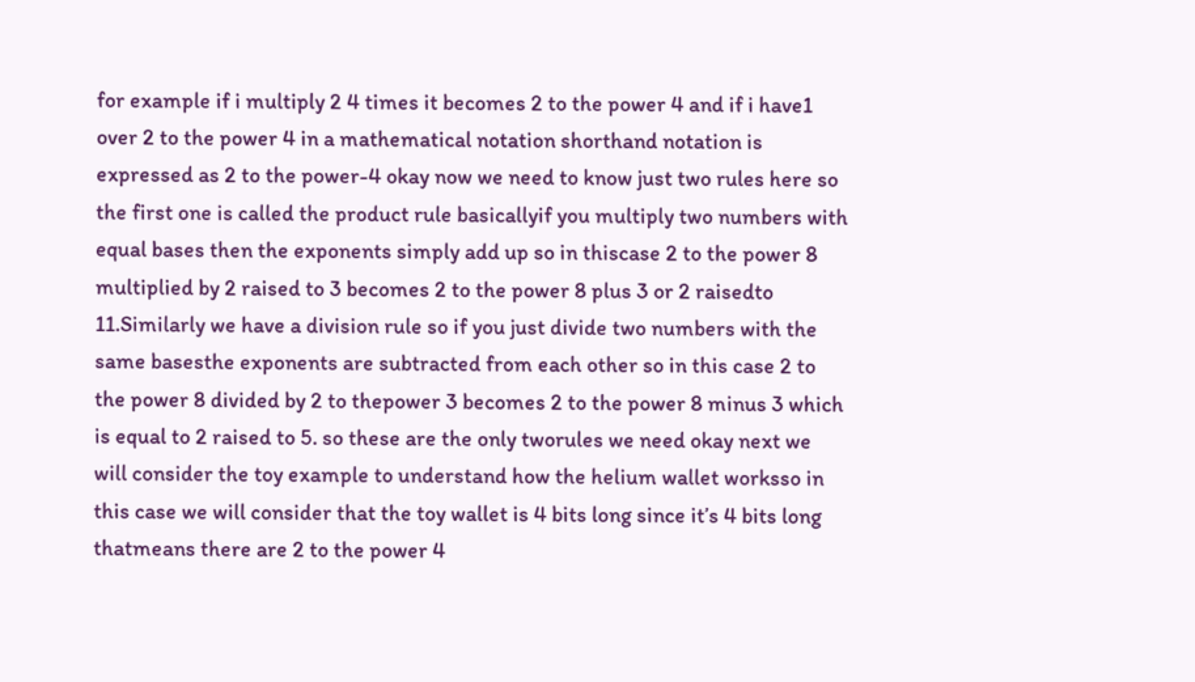for example if i multiply 2 4 times it becomes 2 to the power 4 and if i have1 over 2 to the power 4 in a mathematical notation shorthand notation is expressed as 2 to the power-4 okay now we need to know just two rules here so the first one is called the product rule basicallyif you multiply two numbers with equal bases then the exponents simply add up so in thiscase 2 to the power 8 multiplied by 2 raised to 3 becomes 2 to the power 8 plus 3 or 2 raisedto 11.Similarly we have a division rule so if you just divide two numbers with the same basesthe exponents are subtracted from each other so in this case 2 to the power 8 divided by 2 to thepower 3 becomes 2 to the power 8 minus 3 which is equal to 2 raised to 5. so these are the only tworules we need okay next we will consider the toy example to understand how the helium wallet worksso in this case we will consider that the toy wallet is 4 bits long since it’s 4 bits long thatmeans there are 2 to the power 4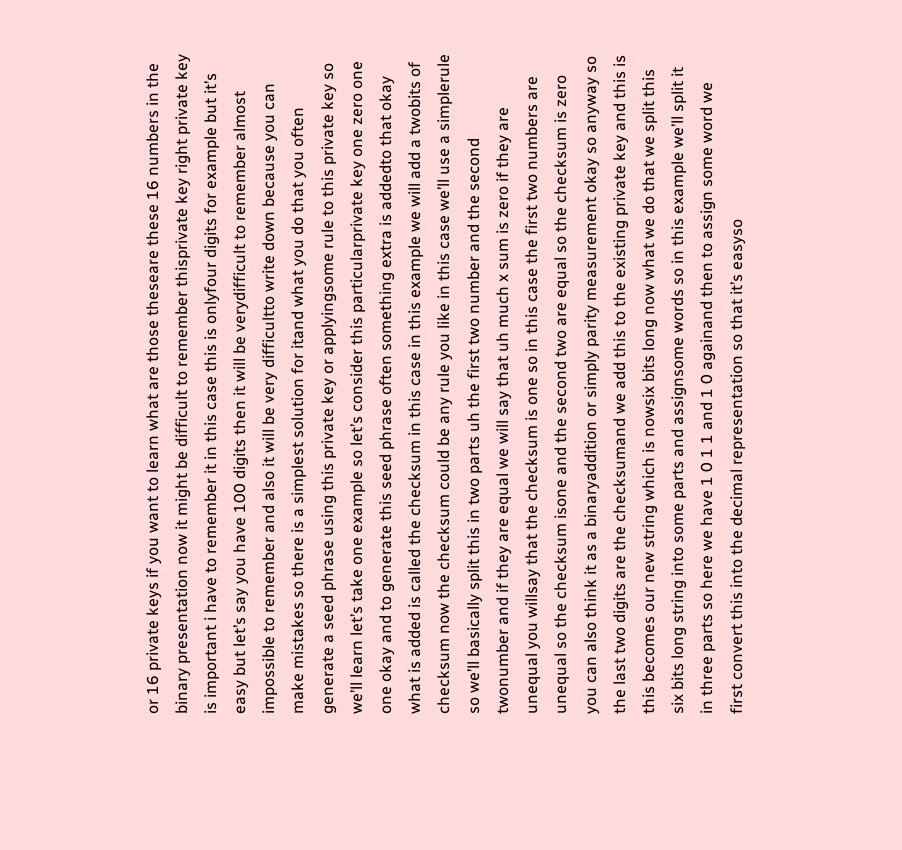or 16 private keys if you want to learn what are those theseare these 16 numbers in the binary presentation now it might be difficult to remember thisprivate key right private key is important i have to remember it in this case this is onlyfour digits for example but it’s easy but let’s say you have 100 digits then it will be verydifficult to remember almost impossible to remember and also it will be very difficultto write down because you can make mistakes so there is a simplest solution for itand what you do that you often generate a seed phrase using this private key or applyingsome rule to this private key so we’ll learn let’s take one example so let’s consider this particularprivate key one zero one one okay and to generate this seed phrase often something extra is addedto that okay what is added is called the checksum in this case in this example we will add a twobits of checksum now the checksum could be any rule you like in this case we’ll use a simplerule so we’ll basically split this in two parts uh the first two number and the second twonumber and if they are equal we will say that uh much x sum is zero if they are unequal you willsay that the checksum is one so in this case the first two numbers are unequal so the checksum isone and the second two are equal so the checksum is zero you can also think it as a binaryaddition or simply parity measurement okay so anyway so the last two digits are the checksumand we add this to the existing private key and this is this becomes our new string which is nowsix bits long now what we do that we split this six bits long string into some parts and assignsome words so in this example we’ll split it in three parts so here we have 1 0 1 1 and 1 0 againand then to assign some word we first convert this into the decimal representation so that it’s easyso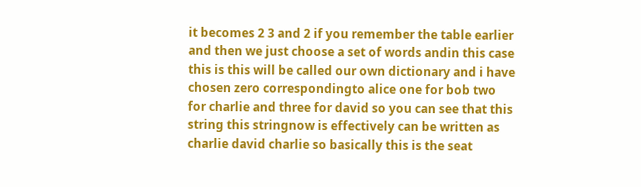it becomes 2 3 and 2 if you remember the table earlier and then we just choose a set of words andin this case this is this will be called our own dictionary and i have chosen zero correspondingto alice one for bob two for charlie and three for david so you can see that this string this stringnow is effectively can be written as charlie david charlie so basically this is the seat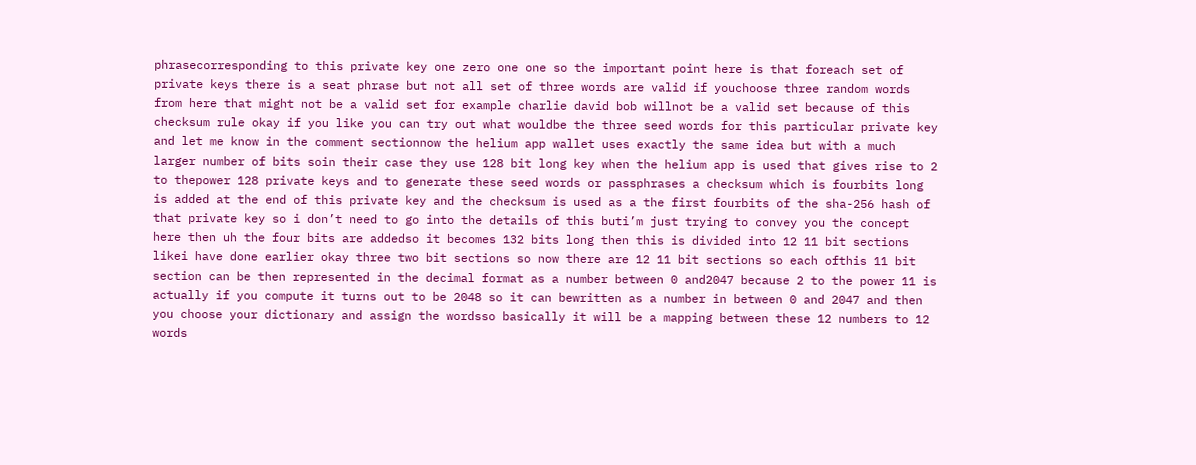phrasecorresponding to this private key one zero one one so the important point here is that foreach set of private keys there is a seat phrase but not all set of three words are valid if youchoose three random words from here that might not be a valid set for example charlie david bob willnot be a valid set because of this checksum rule okay if you like you can try out what wouldbe the three seed words for this particular private key and let me know in the comment sectionnow the helium app wallet uses exactly the same idea but with a much larger number of bits soin their case they use 128 bit long key when the helium app is used that gives rise to 2 to thepower 128 private keys and to generate these seed words or passphrases a checksum which is fourbits long is added at the end of this private key and the checksum is used as a the first fourbits of the sha-256 hash of that private key so i don’t need to go into the details of this buti’m just trying to convey you the concept here then uh the four bits are addedso it becomes 132 bits long then this is divided into 12 11 bit sections likei have done earlier okay three two bit sections so now there are 12 11 bit sections so each ofthis 11 bit section can be then represented in the decimal format as a number between 0 and2047 because 2 to the power 11 is actually if you compute it turns out to be 2048 so it can bewritten as a number in between 0 and 2047 and then you choose your dictionary and assign the wordsso basically it will be a mapping between these 12 numbers to 12 words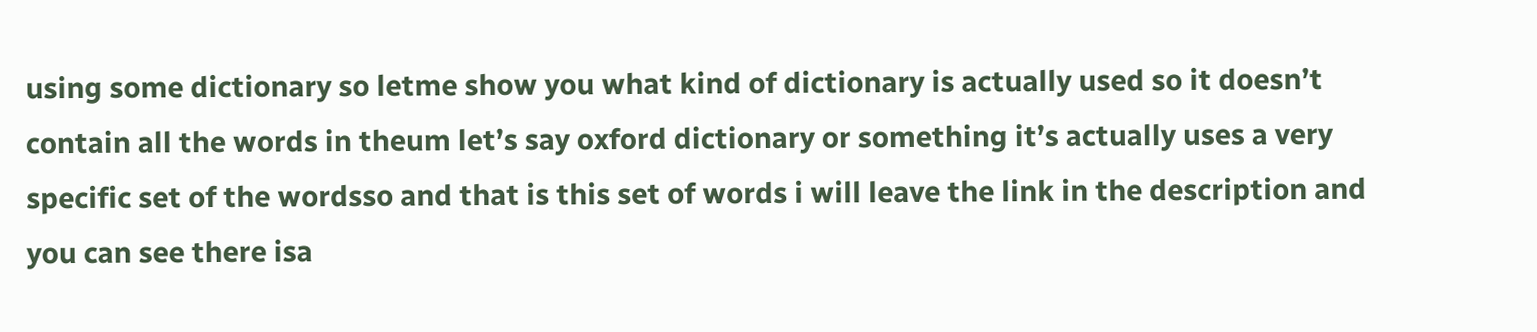using some dictionary so letme show you what kind of dictionary is actually used so it doesn’t contain all the words in theum let’s say oxford dictionary or something it’s actually uses a very specific set of the wordsso and that is this set of words i will leave the link in the description and you can see there isa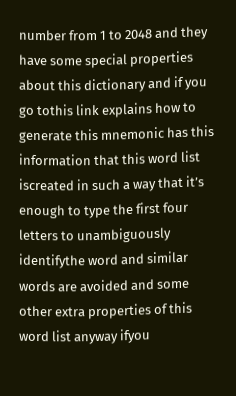number from 1 to 2048 and they have some special properties about this dictionary and if you go tothis link explains how to generate this mnemonic has this information that this word list iscreated in such a way that it’s enough to type the first four letters to unambiguously identifythe word and similar words are avoided and some other extra properties of this word list anyway ifyou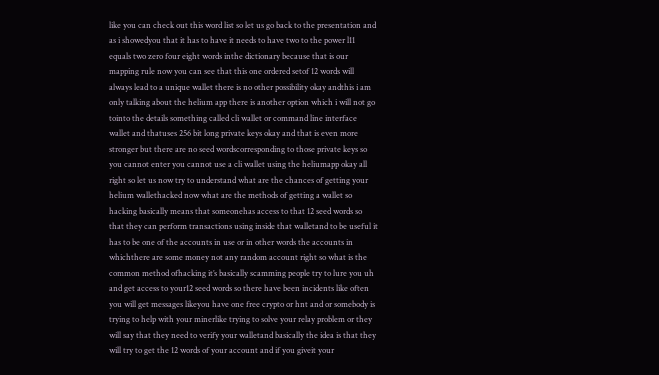like you can check out this word list so let us go back to the presentation and as i showedyou that it has to have it needs to have two to the power l11 equals two zero four eight words inthe dictionary because that is our mapping rule now you can see that this one ordered setof 12 words will always lead to a unique wallet there is no other possibility okay andthis i am only talking about the helium app there is another option which i will not go tointo the details something called cli wallet or command line interface wallet and thatuses 256 bit long private keys okay and that is even more stronger but there are no seed wordscorresponding to those private keys so you cannot enter you cannot use a cli wallet using the heliumapp okay all right so let us now try to understand what are the chances of getting your helium wallethacked now what are the methods of getting a wallet so hacking basically means that someonehas access to that 12 seed words so that they can perform transactions using inside that walletand to be useful it has to be one of the accounts in use or in other words the accounts in whichthere are some money not any random account right so what is the common method ofhacking it’s basically scamming people try to lure you uh and get access to your12 seed words so there have been incidents like often you will get messages likeyou have one free crypto or hnt and or somebody is trying to help with your minerlike trying to solve your relay problem or they will say that they need to verify your walletand basically the idea is that they will try to get the 12 words of your account and if you giveit your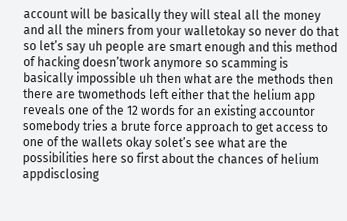account will be basically they will steal all the money and all the miners from your walletokay so never do that so let’s say uh people are smart enough and this method of hacking doesn’twork anymore so scamming is basically impossible uh then what are the methods then there are twomethods left either that the helium app reveals one of the 12 words for an existing accountor somebody tries a brute force approach to get access to one of the wallets okay solet’s see what are the possibilities here so first about the chances of helium appdisclosing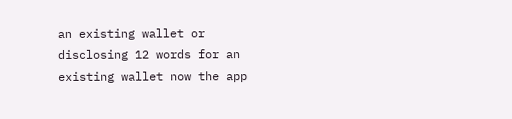an existing wallet or disclosing 12 words for an existing wallet now the app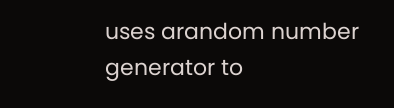uses arandom number generator to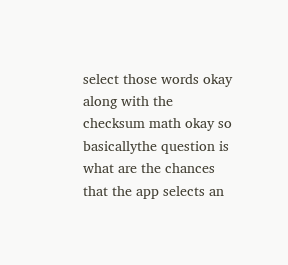select those words okay along with the checksum math okay so basicallythe question is what are the chances that the app selects an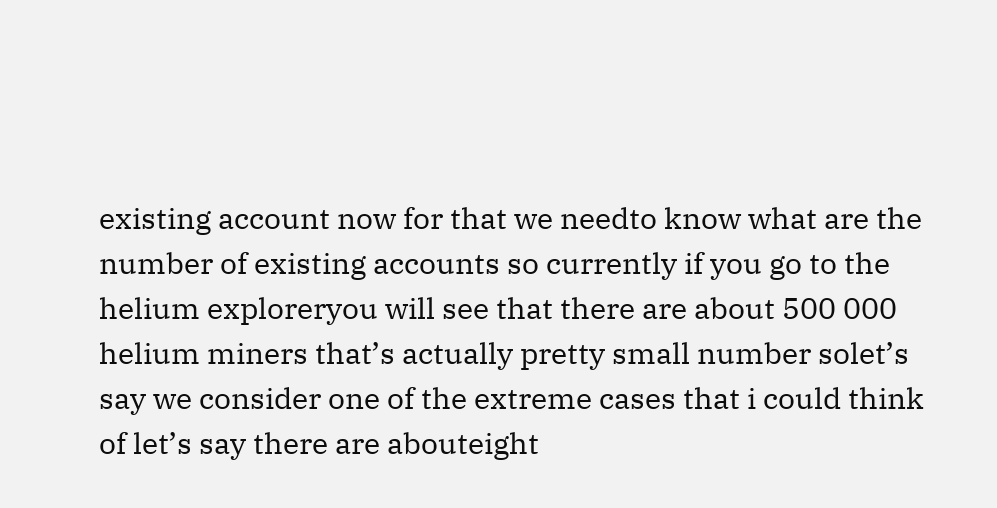existing account now for that we needto know what are the number of existing accounts so currently if you go to the helium exploreryou will see that there are about 500 000 helium miners that’s actually pretty small number solet’s say we consider one of the extreme cases that i could think of let’s say there are abouteight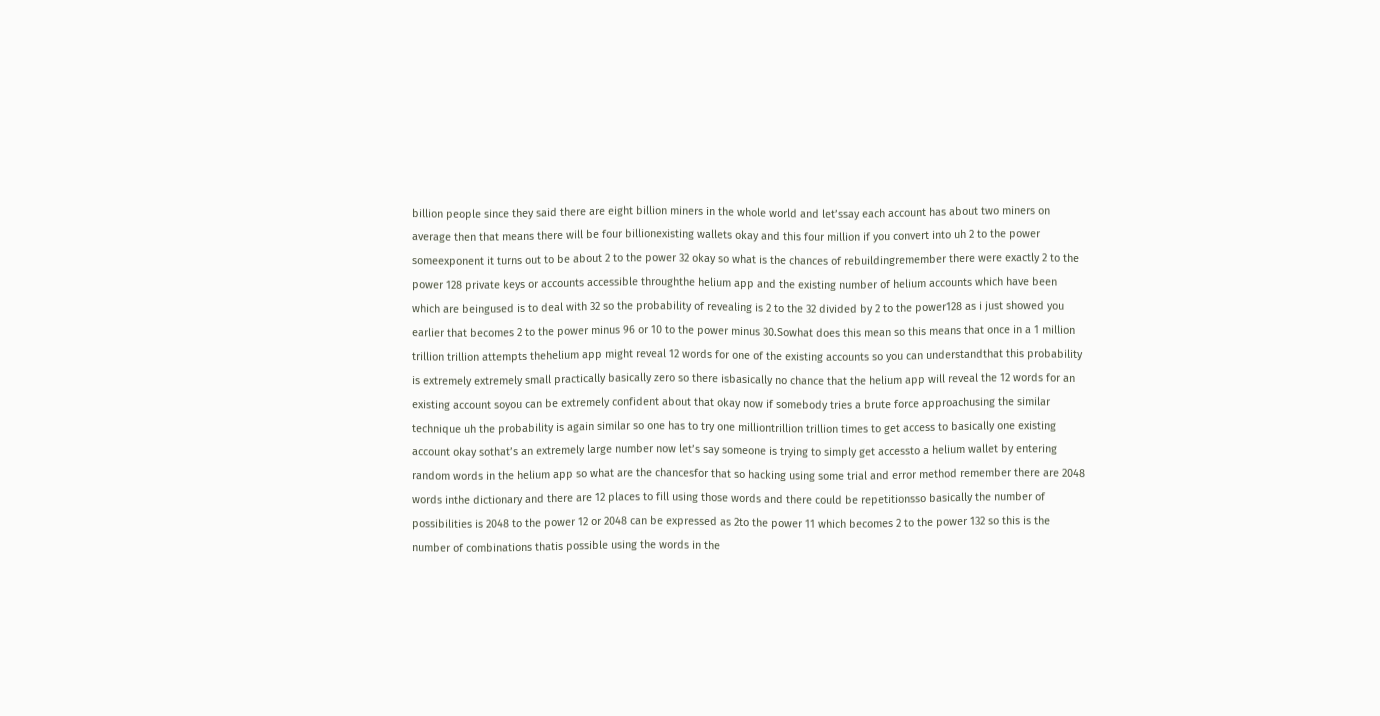billion people since they said there are eight billion miners in the whole world and let’ssay each account has about two miners on average then that means there will be four billionexisting wallets okay and this four million if you convert into uh 2 to the power someexponent it turns out to be about 2 to the power 32 okay so what is the chances of rebuildingremember there were exactly 2 to the power 128 private keys or accounts accessible throughthe helium app and the existing number of helium accounts which have been which are beingused is to deal with 32 so the probability of revealing is 2 to the 32 divided by 2 to the power128 as i just showed you earlier that becomes 2 to the power minus 96 or 10 to the power minus 30.Sowhat does this mean so this means that once in a 1 million trillion trillion attempts thehelium app might reveal 12 words for one of the existing accounts so you can understandthat this probability is extremely extremely small practically basically zero so there isbasically no chance that the helium app will reveal the 12 words for an existing account soyou can be extremely confident about that okay now if somebody tries a brute force approachusing the similar technique uh the probability is again similar so one has to try one milliontrillion trillion times to get access to basically one existing account okay sothat’s an extremely large number now let’s say someone is trying to simply get accessto a helium wallet by entering random words in the helium app so what are the chancesfor that so hacking using some trial and error method remember there are 2048 words inthe dictionary and there are 12 places to fill using those words and there could be repetitionsso basically the number of possibilities is 2048 to the power 12 or 2048 can be expressed as 2to the power 11 which becomes 2 to the power 132 so this is the number of combinations thatis possible using the words in the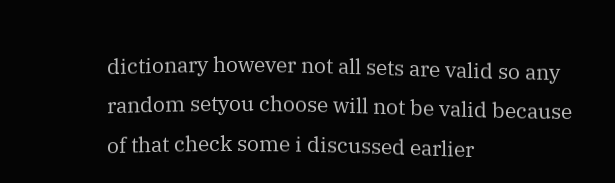dictionary however not all sets are valid so any random setyou choose will not be valid because of that check some i discussed earlier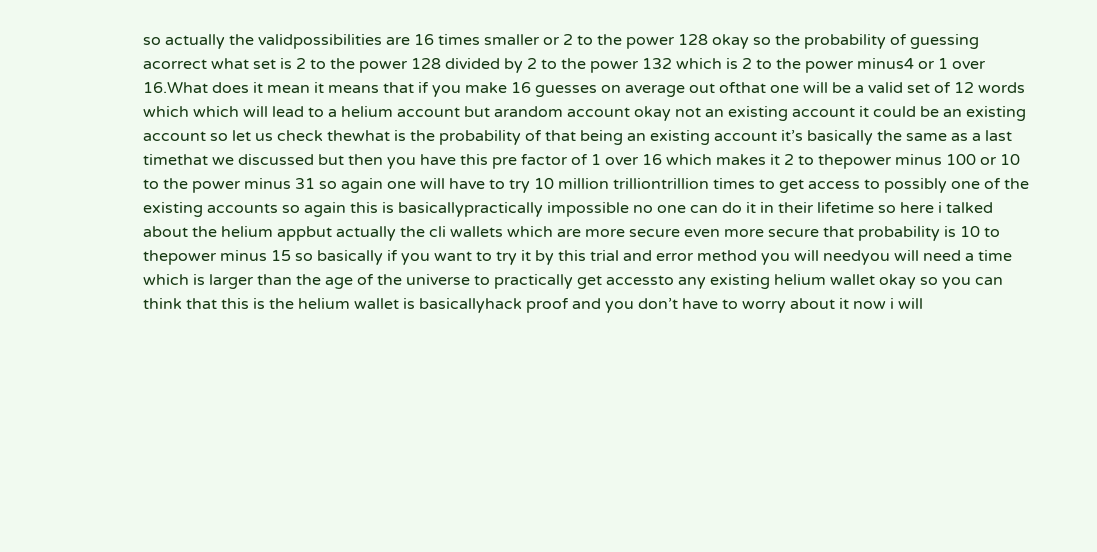so actually the validpossibilities are 16 times smaller or 2 to the power 128 okay so the probability of guessing acorrect what set is 2 to the power 128 divided by 2 to the power 132 which is 2 to the power minus4 or 1 over 16.What does it mean it means that if you make 16 guesses on average out ofthat one will be a valid set of 12 words which which will lead to a helium account but arandom account okay not an existing account it could be an existing account so let us check thewhat is the probability of that being an existing account it’s basically the same as a last timethat we discussed but then you have this pre factor of 1 over 16 which makes it 2 to thepower minus 100 or 10 to the power minus 31 so again one will have to try 10 million trilliontrillion times to get access to possibly one of the existing accounts so again this is basicallypractically impossible no one can do it in their lifetime so here i talked about the helium appbut actually the cli wallets which are more secure even more secure that probability is 10 to thepower minus 15 so basically if you want to try it by this trial and error method you will needyou will need a time which is larger than the age of the universe to practically get accessto any existing helium wallet okay so you can think that this is the helium wallet is basicallyhack proof and you don’t have to worry about it now i will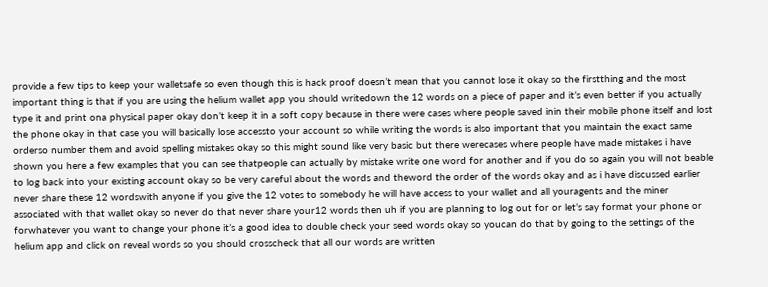provide a few tips to keep your walletsafe so even though this is hack proof doesn’t mean that you cannot lose it okay so the firstthing and the most important thing is that if you are using the helium wallet app you should writedown the 12 words on a piece of paper and it’s even better if you actually type it and print ona physical paper okay don’t keep it in a soft copy because in there were cases where people saved inin their mobile phone itself and lost the phone okay in that case you will basically lose accessto your account so while writing the words is also important that you maintain the exact same orderso number them and avoid spelling mistakes okay so this might sound like very basic but there werecases where people have made mistakes i have shown you here a few examples that you can see thatpeople can actually by mistake write one word for another and if you do so again you will not beable to log back into your existing account okay so be very careful about the words and theword the order of the words okay and as i have discussed earlier never share these 12 wordswith anyone if you give the 12 votes to somebody he will have access to your wallet and all youragents and the miner associated with that wallet okay so never do that never share your12 words then uh if you are planning to log out for or let’s say format your phone or forwhatever you want to change your phone it’s a good idea to double check your seed words okay so youcan do that by going to the settings of the helium app and click on reveal words so you should crosscheck that all our words are written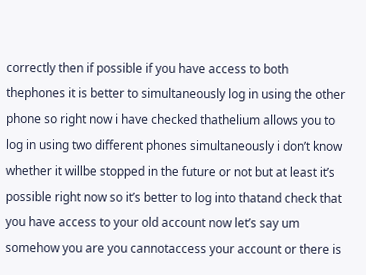correctly then if possible if you have access to both thephones it is better to simultaneously log in using the other phone so right now i have checked thathelium allows you to log in using two different phones simultaneously i don’t know whether it willbe stopped in the future or not but at least it’s possible right now so it’s better to log into thatand check that you have access to your old account now let’s say um somehow you are you cannotaccess your account or there is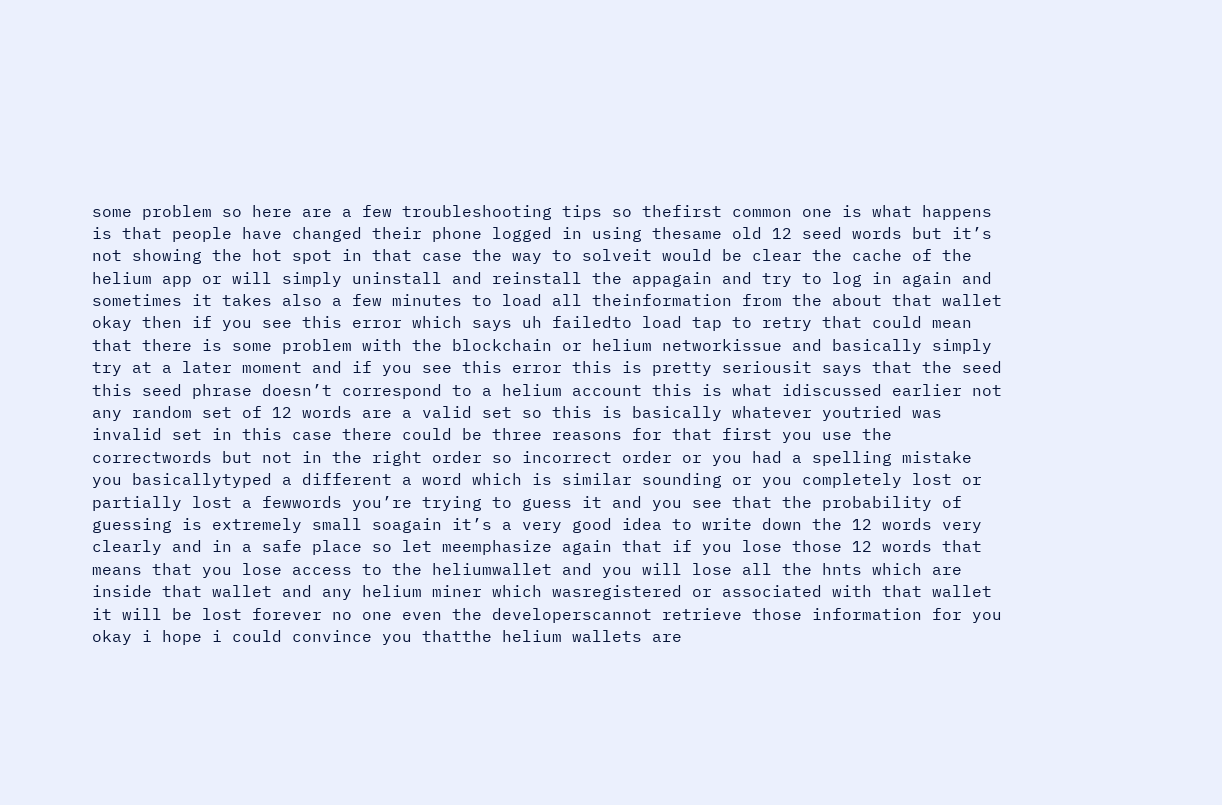some problem so here are a few troubleshooting tips so thefirst common one is what happens is that people have changed their phone logged in using thesame old 12 seed words but it’s not showing the hot spot in that case the way to solveit would be clear the cache of the helium app or will simply uninstall and reinstall the appagain and try to log in again and sometimes it takes also a few minutes to load all theinformation from the about that wallet okay then if you see this error which says uh failedto load tap to retry that could mean that there is some problem with the blockchain or helium networkissue and basically simply try at a later moment and if you see this error this is pretty seriousit says that the seed this seed phrase doesn’t correspond to a helium account this is what idiscussed earlier not any random set of 12 words are a valid set so this is basically whatever youtried was invalid set in this case there could be three reasons for that first you use the correctwords but not in the right order so incorrect order or you had a spelling mistake you basicallytyped a different a word which is similar sounding or you completely lost or partially lost a fewwords you’re trying to guess it and you see that the probability of guessing is extremely small soagain it’s a very good idea to write down the 12 words very clearly and in a safe place so let meemphasize again that if you lose those 12 words that means that you lose access to the heliumwallet and you will lose all the hnts which are inside that wallet and any helium miner which wasregistered or associated with that wallet it will be lost forever no one even the developerscannot retrieve those information for you okay i hope i could convince you thatthe helium wallets are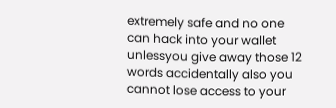extremely safe and no one can hack into your wallet unlessyou give away those 12 words accidentally also you cannot lose access to your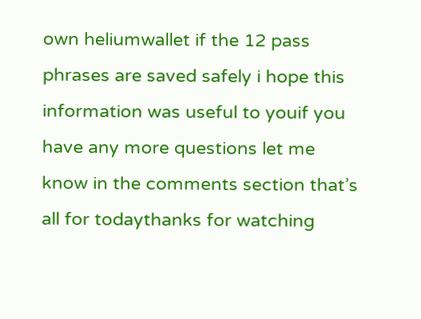own heliumwallet if the 12 pass phrases are saved safely i hope this information was useful to youif you have any more questions let me know in the comments section that’s all for todaythanks for watching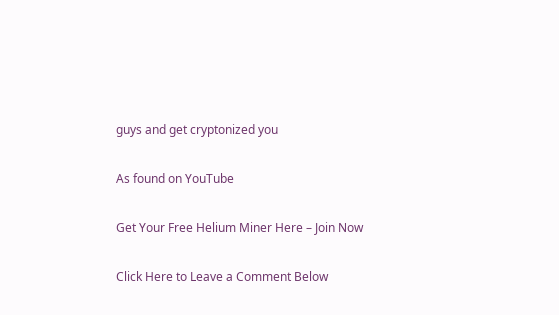guys and get cryptonized you

As found on YouTube

Get Your Free Helium Miner Here – Join Now

Click Here to Leave a Comment Below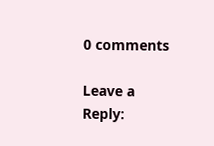0 comments

Leave a Reply: